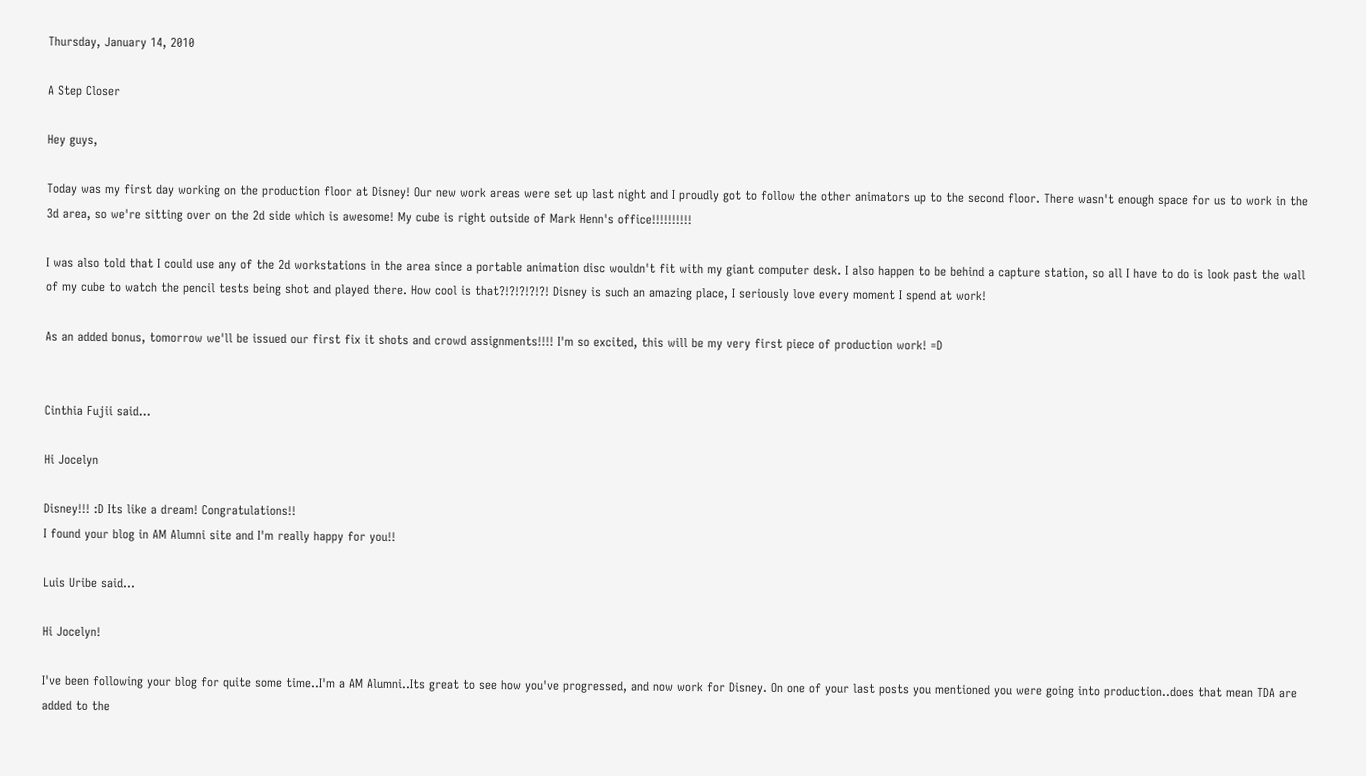Thursday, January 14, 2010

A Step Closer

Hey guys,

Today was my first day working on the production floor at Disney! Our new work areas were set up last night and I proudly got to follow the other animators up to the second floor. There wasn't enough space for us to work in the 3d area, so we're sitting over on the 2d side which is awesome! My cube is right outside of Mark Henn's office!!!!!!!!!!

I was also told that I could use any of the 2d workstations in the area since a portable animation disc wouldn't fit with my giant computer desk. I also happen to be behind a capture station, so all I have to do is look past the wall of my cube to watch the pencil tests being shot and played there. How cool is that?!?!?!?!?! Disney is such an amazing place, I seriously love every moment I spend at work!

As an added bonus, tomorrow we'll be issued our first fix it shots and crowd assignments!!!! I'm so excited, this will be my very first piece of production work! =D


Cinthia Fujii said...

Hi Jocelyn

Disney!!! :D Its like a dream! Congratulations!!
I found your blog in AM Alumni site and I'm really happy for you!!

Luis Uribe said...

Hi Jocelyn!

I've been following your blog for quite some time..I'm a AM Alumni..Its great to see how you've progressed, and now work for Disney. On one of your last posts you mentioned you were going into production..does that mean TDA are added to the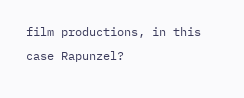film productions, in this case Rapunzel?